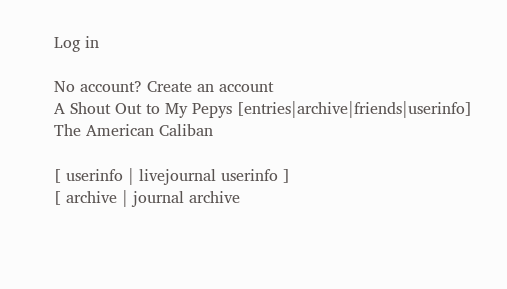Log in

No account? Create an account
A Shout Out to My Pepys [entries|archive|friends|userinfo]
The American Caliban

[ userinfo | livejournal userinfo ]
[ archive | journal archive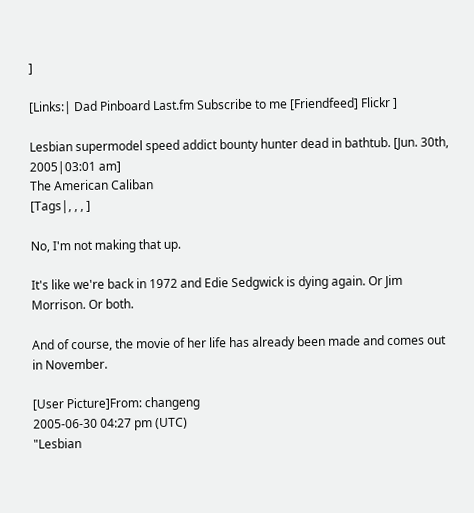]

[Links:| Dad Pinboard Last.fm Subscribe to me [Friendfeed] Flickr ]

Lesbian supermodel speed addict bounty hunter dead in bathtub. [Jun. 30th, 2005|03:01 am]
The American Caliban
[Tags|, , , ]

No, I'm not making that up.

It's like we're back in 1972 and Edie Sedgwick is dying again. Or Jim Morrison. Or both.

And of course, the movie of her life has already been made and comes out in November.

[User Picture]From: changeng
2005-06-30 04:27 pm (UTC)
"Lesbian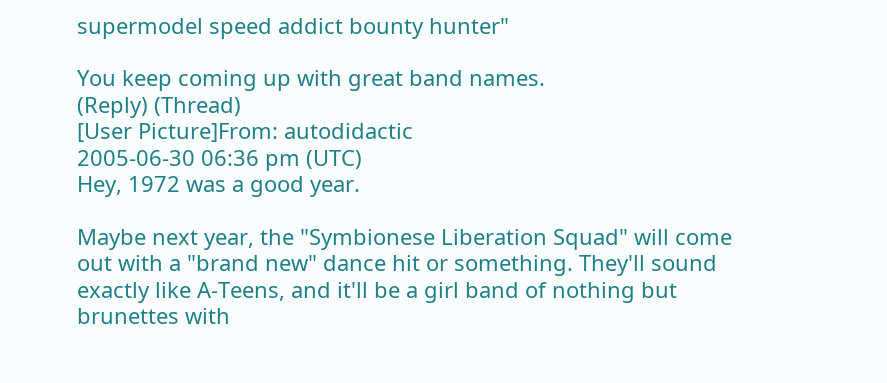supermodel speed addict bounty hunter"

You keep coming up with great band names.
(Reply) (Thread)
[User Picture]From: autodidactic
2005-06-30 06:36 pm (UTC)
Hey, 1972 was a good year.

Maybe next year, the "Symbionese Liberation Squad" will come out with a "brand new" dance hit or something. They'll sound exactly like A-Teens, and it'll be a girl band of nothing but brunettes with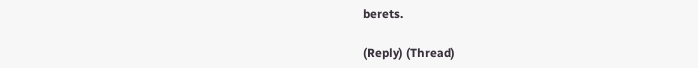berets.

(Reply) (Thread)